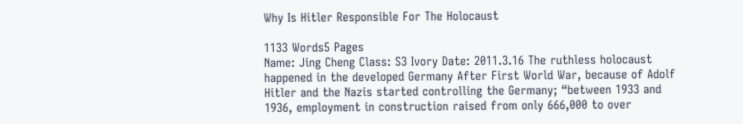Why Is Hitler Responsible For The Holocaust

1133 Words5 Pages
Name: Jing Cheng Class: S3 Ivory Date: 2011.3.16 The ruthless holocaust happened in the developed Germany After First World War, because of Adolf Hitler and the Nazis started controlling the Germany; “between 1933 and 1936, employment in construction raised from only 666,000 to over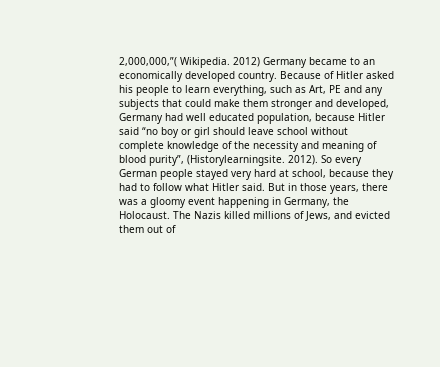2,000,000,”( Wikipedia. 2012) Germany became to an economically developed country. Because of Hitler asked his people to learn everything, such as Art, PE and any subjects that could make them stronger and developed, Germany had well educated population, because Hitler said “no boy or girl should leave school without complete knowledge of the necessity and meaning of blood purity”, (Historylearningsite. 2012). So every German people stayed very hard at school, because they had to follow what Hitler said. But in those years, there was a gloomy event happening in Germany, the Holocaust. The Nazis killed millions of Jews, and evicted them out of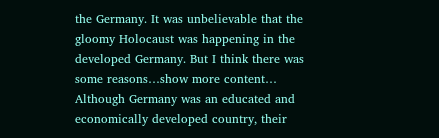the Germany. It was unbelievable that the gloomy Holocaust was happening in the developed Germany. But I think there was some reasons…show more content…
Although Germany was an educated and economically developed country, their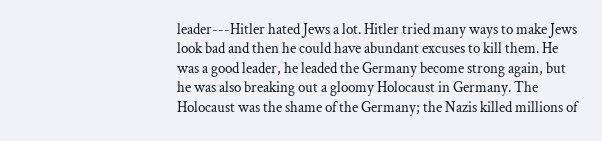leader---Hitler hated Jews a lot. Hitler tried many ways to make Jews look bad and then he could have abundant excuses to kill them. He was a good leader, he leaded the Germany become strong again, but he was also breaking out a gloomy Holocaust in Germany. The Holocaust was the shame of the Germany; the Nazis killed millions of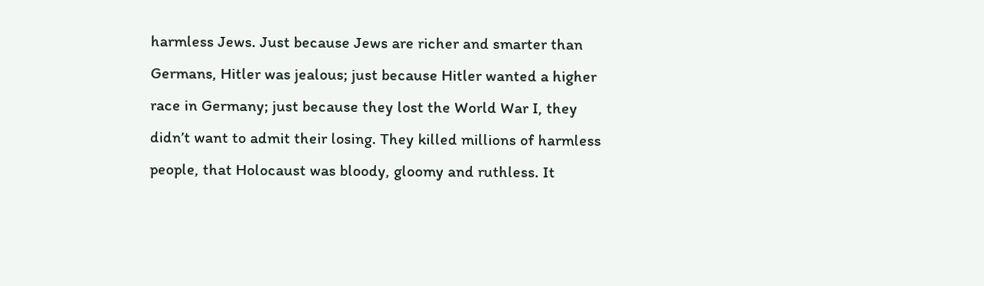harmless Jews. Just because Jews are richer and smarter than Germans, Hitler was jealous; just because Hitler wanted a higher race in Germany; just because they lost the World War I, they didn’t want to admit their losing. They killed millions of harmless people, that Holocaust was bloody, gloomy and ruthless. It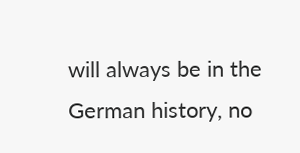will always be in the German history, no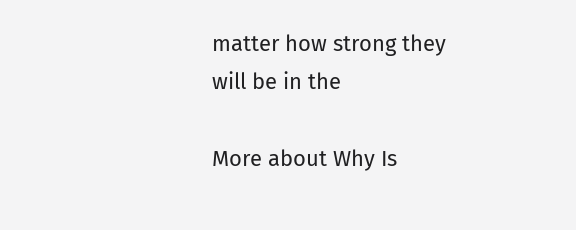matter how strong they will be in the

More about Why Is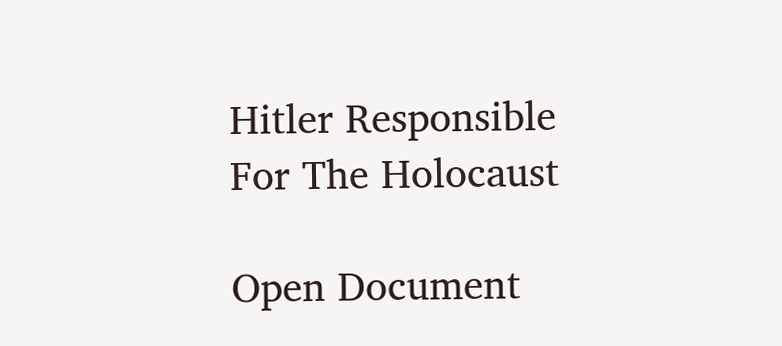Hitler Responsible For The Holocaust

Open Document